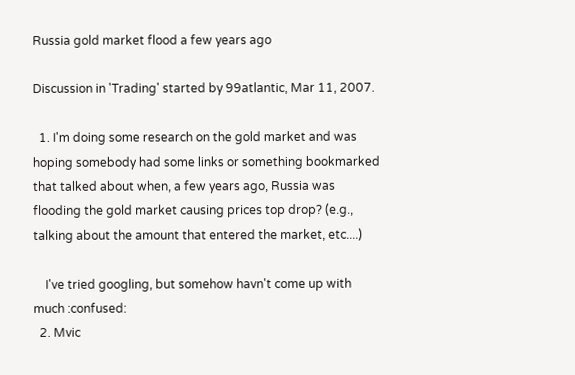Russia gold market flood a few years ago

Discussion in 'Trading' started by 99atlantic, Mar 11, 2007.

  1. I'm doing some research on the gold market and was hoping somebody had some links or something bookmarked that talked about when, a few years ago, Russia was flooding the gold market causing prices top drop? (e.g., talking about the amount that entered the market, etc....)

    I've tried googling, but somehow havn't come up with much :confused:
  2. Mvic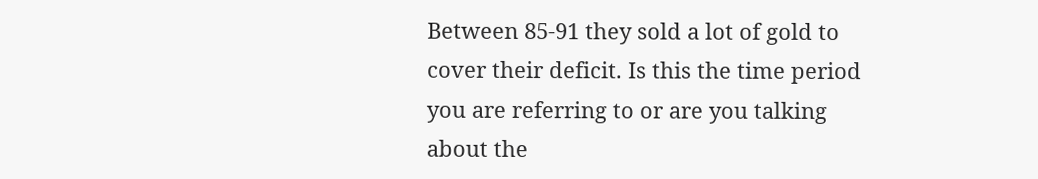Between 85-91 they sold a lot of gold to cover their deficit. Is this the time period you are referring to or are you talking about the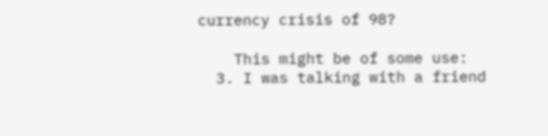currency crisis of 98?

    This might be of some use:
  3. I was talking with a friend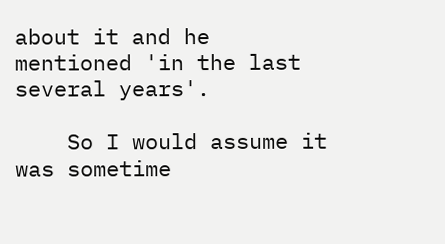about it and he mentioned 'in the last several years'.

    So I would assume it was sometime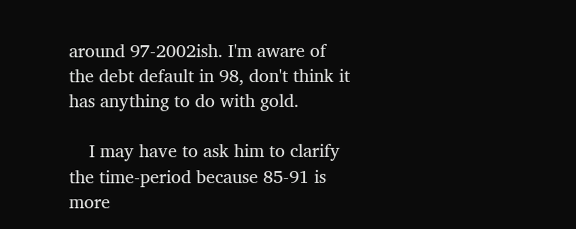around 97-2002ish. I'm aware of the debt default in 98, don't think it has anything to do with gold.

    I may have to ask him to clarify the time-period because 85-91 is more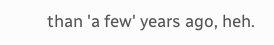than 'a few' years ago, heh.